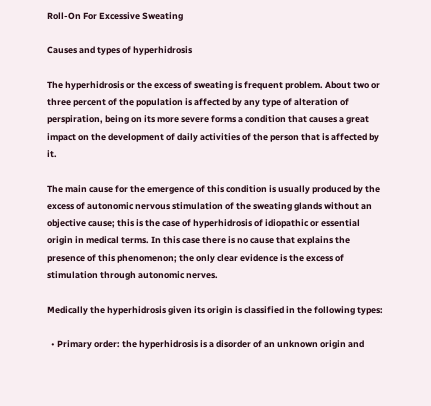Roll-On For Excessive Sweating

Causes and types of hyperhidrosis

The hyperhidrosis or the excess of sweating is frequent problem. About two or three percent of the population is affected by any type of alteration of perspiration, being on its more severe forms a condition that causes a great impact on the development of daily activities of the person that is affected by it.

The main cause for the emergence of this condition is usually produced by the excess of autonomic nervous stimulation of the sweating glands without an objective cause; this is the case of hyperhidrosis of idiopathic or essential origin in medical terms. In this case there is no cause that explains the presence of this phenomenon; the only clear evidence is the excess of stimulation through autonomic nerves.

Medically the hyperhidrosis given its origin is classified in the following types:

  • Primary order: the hyperhidrosis is a disorder of an unknown origin and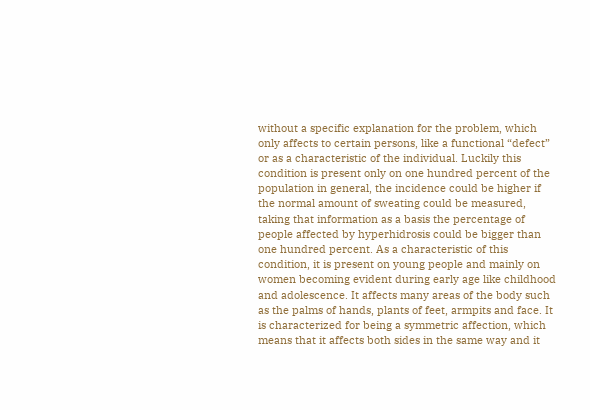without a specific explanation for the problem, which only affects to certain persons, like a functional “defect” or as a characteristic of the individual. Luckily this condition is present only on one hundred percent of the population in general, the incidence could be higher if the normal amount of sweating could be measured, taking that information as a basis the percentage of people affected by hyperhidrosis could be bigger than one hundred percent. As a characteristic of this condition, it is present on young people and mainly on women becoming evident during early age like childhood and adolescence. It affects many areas of the body such as the palms of hands, plants of feet, armpits and face. It is characterized for being a symmetric affection, which means that it affects both sides in the same way and it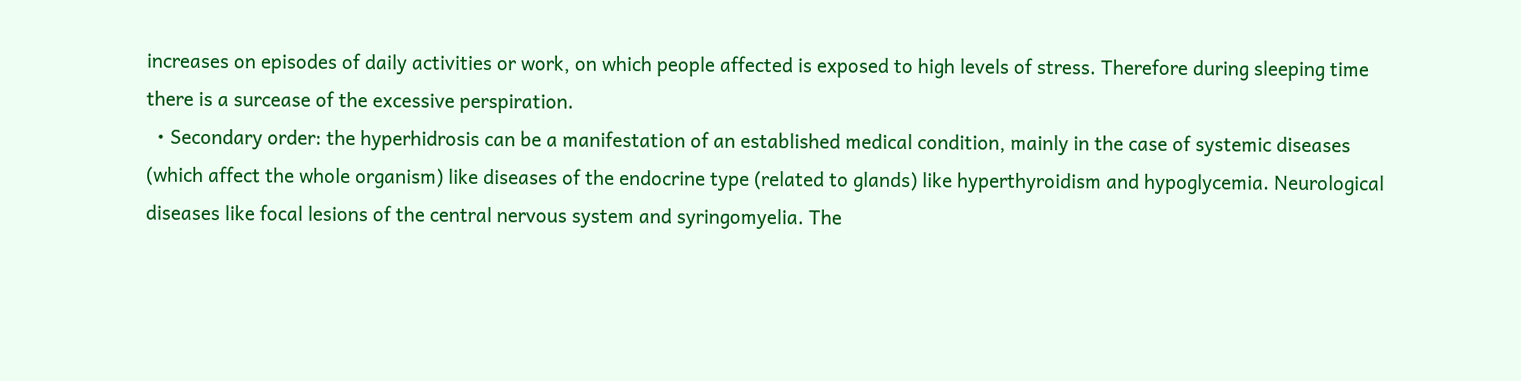increases on episodes of daily activities or work, on which people affected is exposed to high levels of stress. Therefore during sleeping time there is a surcease of the excessive perspiration.
  • Secondary order: the hyperhidrosis can be a manifestation of an established medical condition, mainly in the case of systemic diseases (which affect the whole organism) like diseases of the endocrine type (related to glands) like hyperthyroidism and hypoglycemia. Neurological diseases like focal lesions of the central nervous system and syringomyelia. The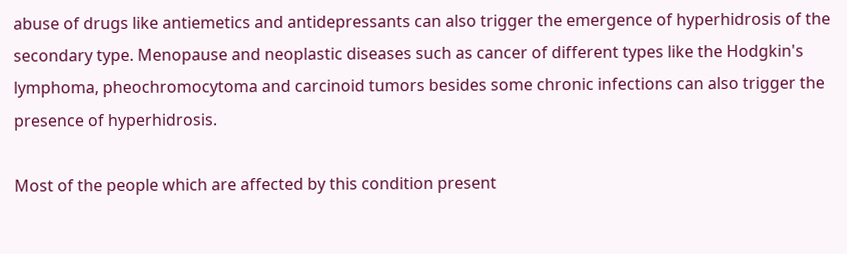abuse of drugs like antiemetics and antidepressants can also trigger the emergence of hyperhidrosis of the secondary type. Menopause and neoplastic diseases such as cancer of different types like the Hodgkin's lymphoma, pheochromocytoma and carcinoid tumors besides some chronic infections can also trigger the presence of hyperhidrosis.

Most of the people which are affected by this condition present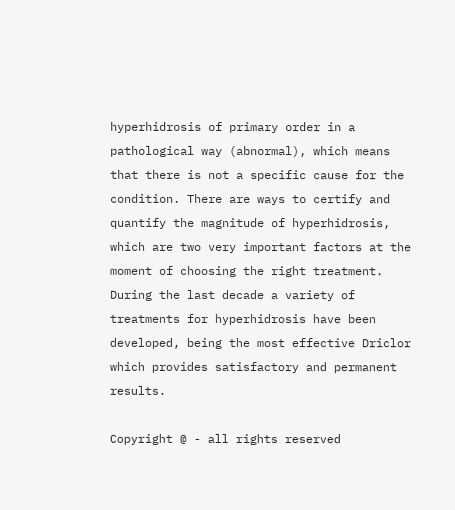hyperhidrosis of primary order in a pathological way (abnormal), which means that there is not a specific cause for the condition. There are ways to certify and quantify the magnitude of hyperhidrosis, which are two very important factors at the moment of choosing the right treatment. During the last decade a variety of treatments for hyperhidrosis have been developed, being the most effective Driclor which provides satisfactory and permanent results.

Copyright @ - all rights reserved